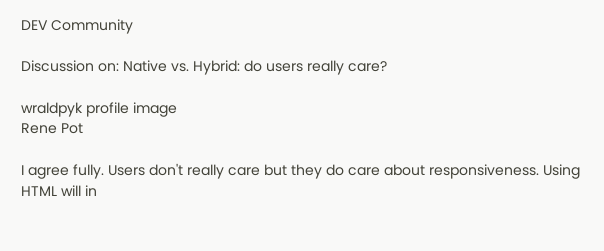DEV Community

Discussion on: Native vs. Hybrid: do users really care?

wraldpyk profile image
Rene Pot

I agree fully. Users don't really care but they do care about responsiveness. Using HTML will in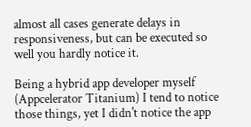almost all cases generate delays in responsiveness, but can be executed so well you hardly notice it.

Being a hybrid app developer myself (Appcelerator Titanium) I tend to notice those things, yet I didn't notice the app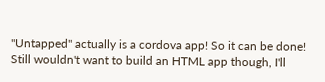"Untapped" actually is a cordova app! So it can be done!
Still wouldn't want to build an HTML app though, I'll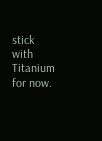stick with Titanium for now.